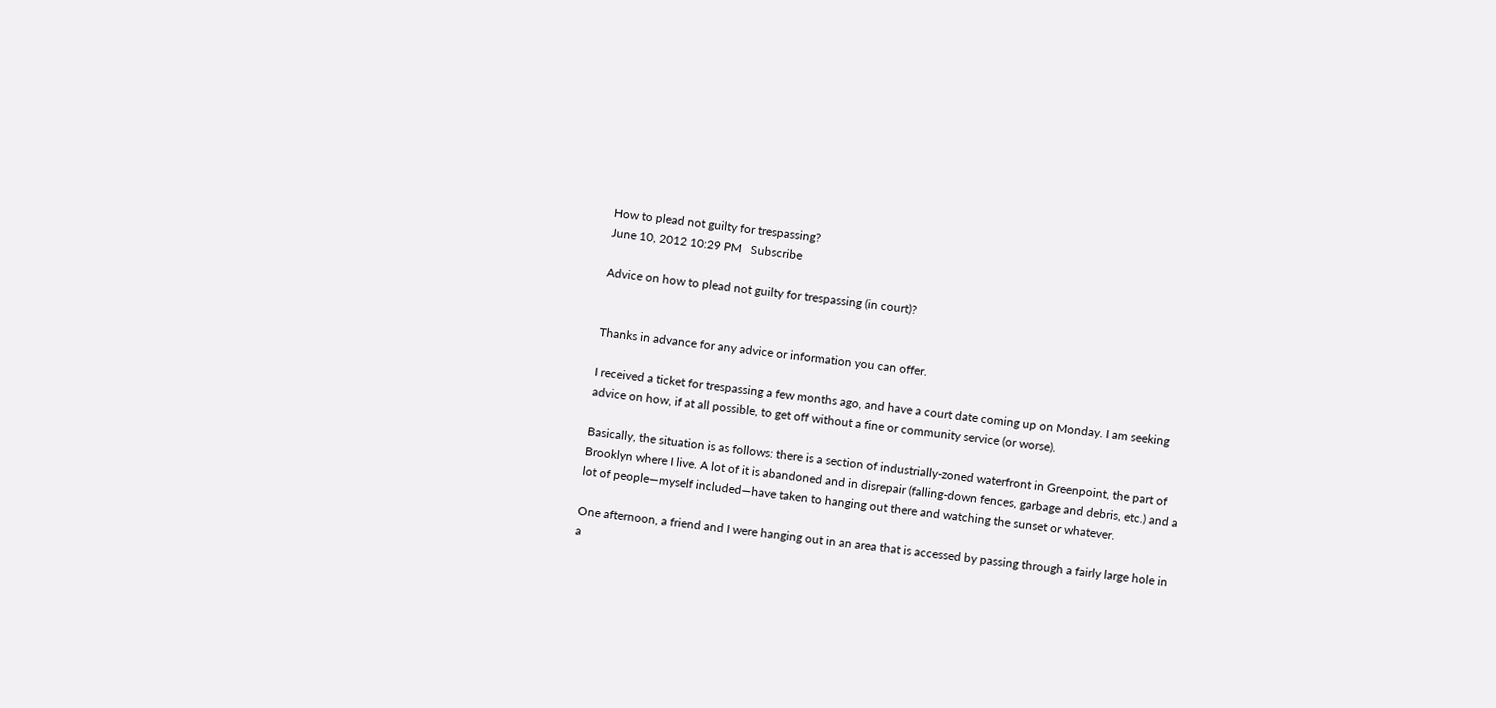How to plead not guilty for trespassing?
June 10, 2012 10:29 PM   Subscribe

Advice on how to plead not guilty for trespassing (in court)?


Thanks in advance for any advice or information you can offer.

I received a ticket for trespassing a few months ago, and have a court date coming up on Monday. I am seeking advice on how, if at all possible, to get off without a fine or community service (or worse).

Basically, the situation is as follows: there is a section of industrially-zoned waterfront in Greenpoint, the part of Brooklyn where I live. A lot of it is abandoned and in disrepair (falling-down fences, garbage and debris, etc.) and a lot of people—myself included—have taken to hanging out there and watching the sunset or whatever.

One afternoon, a friend and I were hanging out in an area that is accessed by passing through a fairly large hole in a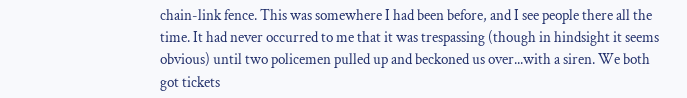chain-link fence. This was somewhere I had been before, and I see people there all the time. It had never occurred to me that it was trespassing (though in hindsight it seems obvious) until two policemen pulled up and beckoned us over...with a siren. We both got tickets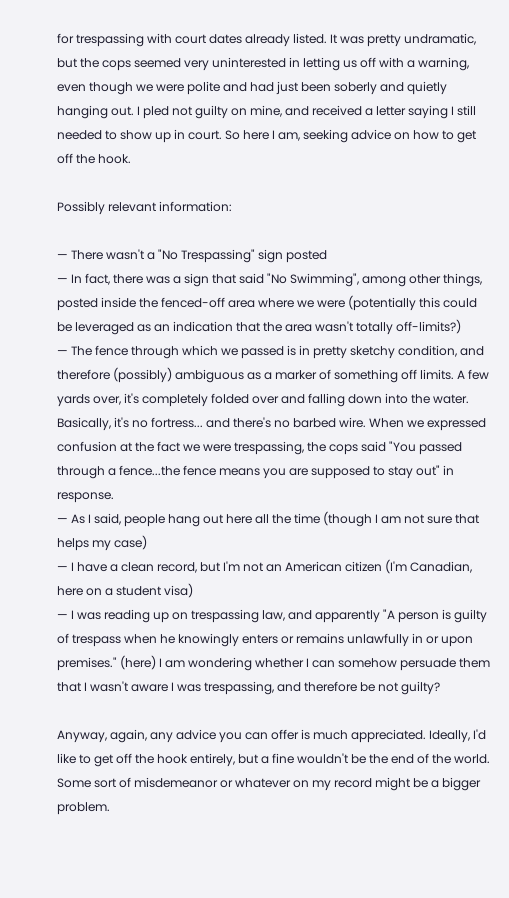for trespassing with court dates already listed. It was pretty undramatic, but the cops seemed very uninterested in letting us off with a warning, even though we were polite and had just been soberly and quietly hanging out. I pled not guilty on mine, and received a letter saying I still needed to show up in court. So here I am, seeking advice on how to get off the hook.

Possibly relevant information:

— There wasn't a "No Trespassing" sign posted
— In fact, there was a sign that said "No Swimming", among other things, posted inside the fenced-off area where we were (potentially this could be leveraged as an indication that the area wasn't totally off-limits?)
— The fence through which we passed is in pretty sketchy condition, and therefore (possibly) ambiguous as a marker of something off limits. A few yards over, it's completely folded over and falling down into the water. Basically, it's no fortress... and there's no barbed wire. When we expressed confusion at the fact we were trespassing, the cops said "You passed through a fence...the fence means you are supposed to stay out" in response.
— As I said, people hang out here all the time (though I am not sure that helps my case)
— I have a clean record, but I'm not an American citizen (I'm Canadian, here on a student visa)
— I was reading up on trespassing law, and apparently "A person is guilty of trespass when he knowingly enters or remains unlawfully in or upon premises." (here) I am wondering whether I can somehow persuade them that I wasn't aware I was trespassing, and therefore be not guilty?

Anyway, again, any advice you can offer is much appreciated. Ideally, I'd like to get off the hook entirely, but a fine wouldn't be the end of the world. Some sort of misdemeanor or whatever on my record might be a bigger problem.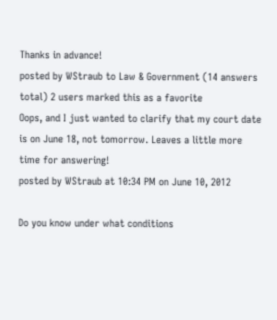Thanks in advance!
posted by WStraub to Law & Government (14 answers total) 2 users marked this as a favorite
Oops, and I just wanted to clarify that my court date is on June 18, not tomorrow. Leaves a little more time for answering!
posted by WStraub at 10:34 PM on June 10, 2012

Do you know under what conditions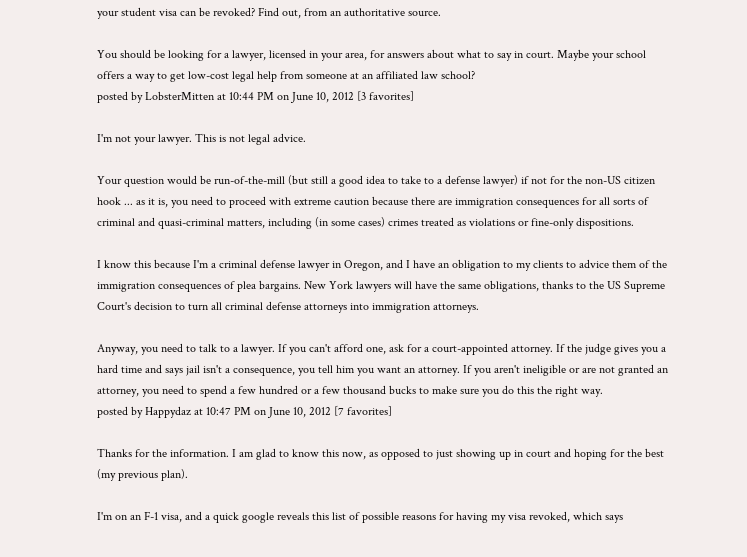your student visa can be revoked? Find out, from an authoritative source.

You should be looking for a lawyer, licensed in your area, for answers about what to say in court. Maybe your school offers a way to get low-cost legal help from someone at an affiliated law school?
posted by LobsterMitten at 10:44 PM on June 10, 2012 [3 favorites]

I'm not your lawyer. This is not legal advice.

Your question would be run-of-the-mill (but still a good idea to take to a defense lawyer) if not for the non-US citizen hook ... as it is, you need to proceed with extreme caution because there are immigration consequences for all sorts of criminal and quasi-criminal matters, including (in some cases) crimes treated as violations or fine-only dispositions.

I know this because I'm a criminal defense lawyer in Oregon, and I have an obligation to my clients to advice them of the immigration consequences of plea bargains. New York lawyers will have the same obligations, thanks to the US Supreme Court's decision to turn all criminal defense attorneys into immigration attorneys.

Anyway, you need to talk to a lawyer. If you can't afford one, ask for a court-appointed attorney. If the judge gives you a hard time and says jail isn't a consequence, you tell him you want an attorney. If you aren't ineligible or are not granted an attorney, you need to spend a few hundred or a few thousand bucks to make sure you do this the right way.
posted by Happydaz at 10:47 PM on June 10, 2012 [7 favorites]

Thanks for the information. I am glad to know this now, as opposed to just showing up in court and hoping for the best (my previous plan).

I'm on an F-1 visa, and a quick google reveals this list of possible reasons for having my visa revoked, which says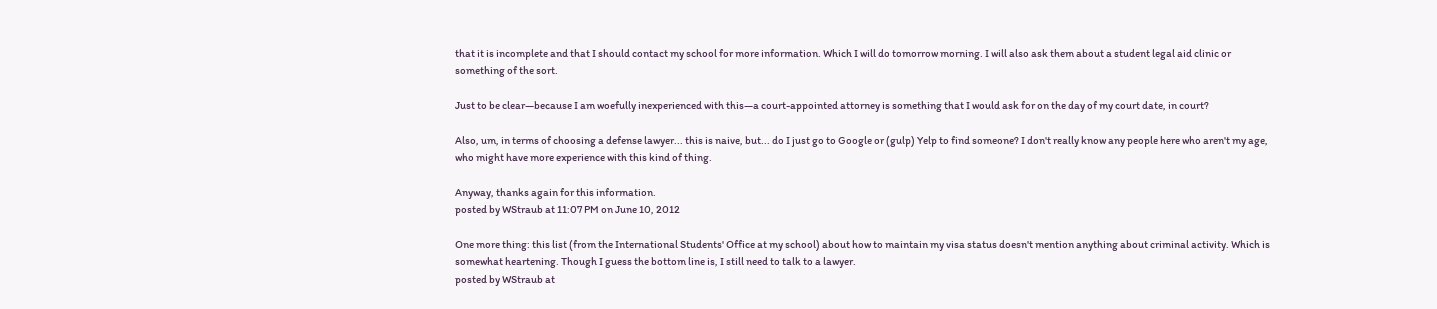that it is incomplete and that I should contact my school for more information. Which I will do tomorrow morning. I will also ask them about a student legal aid clinic or something of the sort.

Just to be clear—because I am woefully inexperienced with this—a court-appointed attorney is something that I would ask for on the day of my court date, in court?

Also, um, in terms of choosing a defense lawyer... this is naive, but... do I just go to Google or (gulp) Yelp to find someone? I don't really know any people here who aren't my age, who might have more experience with this kind of thing.

Anyway, thanks again for this information.
posted by WStraub at 11:07 PM on June 10, 2012

One more thing: this list (from the International Students' Office at my school) about how to maintain my visa status doesn't mention anything about criminal activity. Which is somewhat heartening. Though I guess the bottom line is, I still need to talk to a lawyer.
posted by WStraub at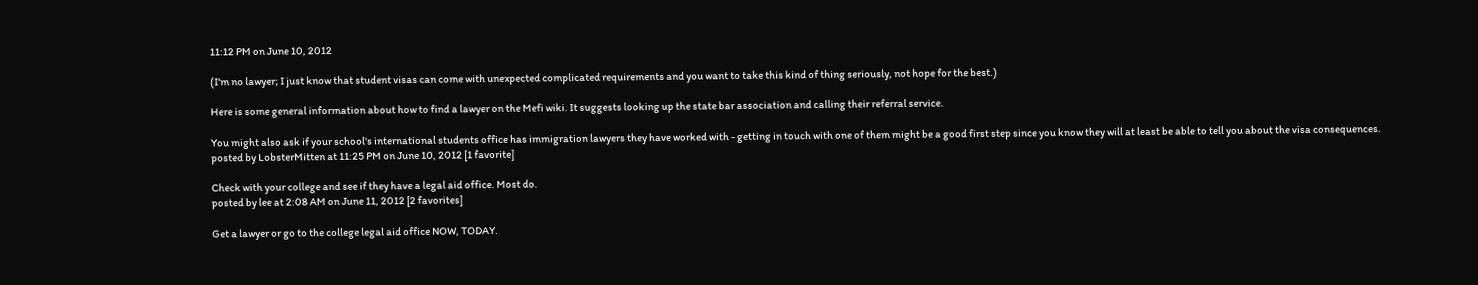11:12 PM on June 10, 2012

(I'm no lawyer; I just know that student visas can come with unexpected complicated requirements and you want to take this kind of thing seriously, not hope for the best.)

Here is some general information about how to find a lawyer on the Mefi wiki. It suggests looking up the state bar association and calling their referral service.

You might also ask if your school's international students office has immigration lawyers they have worked with - getting in touch with one of them might be a good first step since you know they will at least be able to tell you about the visa consequences.
posted by LobsterMitten at 11:25 PM on June 10, 2012 [1 favorite]

Check with your college and see if they have a legal aid office. Most do.
posted by lee at 2:08 AM on June 11, 2012 [2 favorites]

Get a lawyer or go to the college legal aid office NOW, TODAY.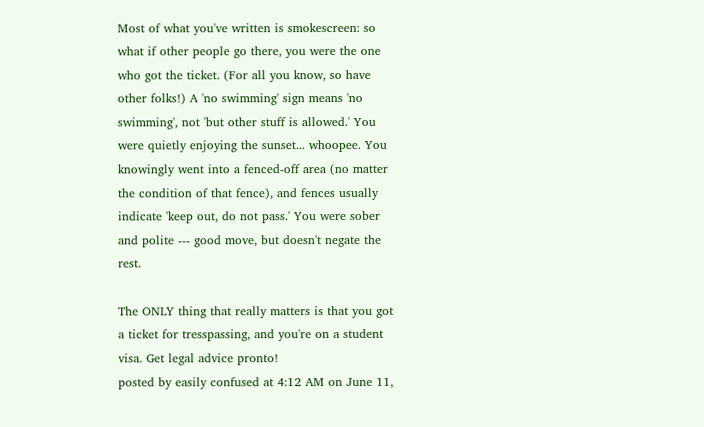Most of what you've written is smokescreen: so what if other people go there, you were the one who got the ticket. (For all you know, so have other folks!) A 'no swimming' sign means 'no swimming', not 'but other stuff is allowed.' You were quietly enjoying the sunset... whoopee. You knowingly went into a fenced-off area (no matter the condition of that fence), and fences usually indicate 'keep out, do not pass.' You were sober and polite --- good move, but doesn't negate the rest.

The ONLY thing that really matters is that you got a ticket for tresspassing, and you're on a student visa. Get legal advice pronto!
posted by easily confused at 4:12 AM on June 11,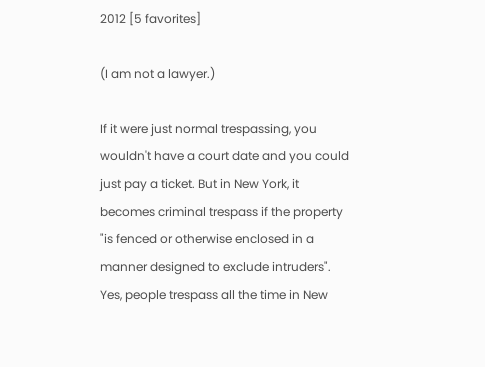2012 [5 favorites]

(I am not a lawyer.)

If it were just normal trespassing, you wouldn't have a court date and you could just pay a ticket. But in New York, it becomes criminal trespass if the property "is fenced or otherwise enclosed in a manner designed to exclude intruders". Yes, people trespass all the time in New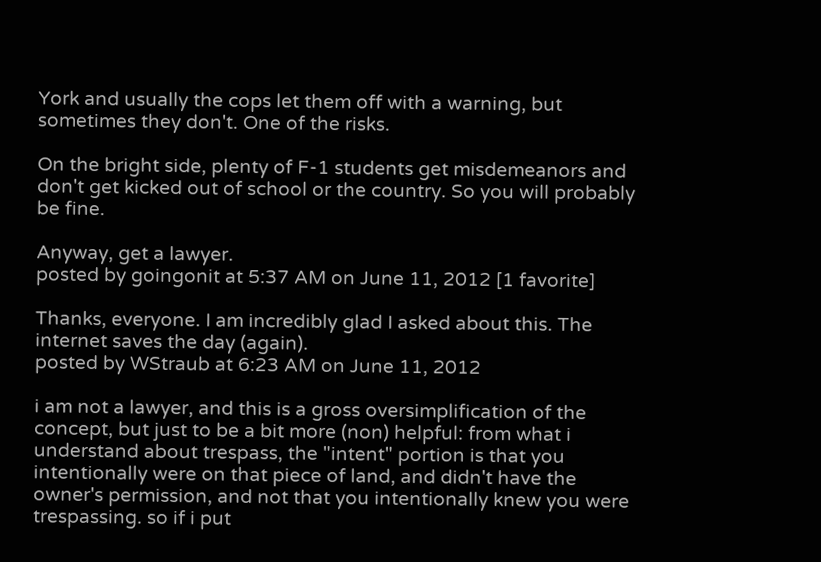York and usually the cops let them off with a warning, but sometimes they don't. One of the risks.

On the bright side, plenty of F-1 students get misdemeanors and don't get kicked out of school or the country. So you will probably be fine.

Anyway, get a lawyer.
posted by goingonit at 5:37 AM on June 11, 2012 [1 favorite]

Thanks, everyone. I am incredibly glad I asked about this. The internet saves the day (again).
posted by WStraub at 6:23 AM on June 11, 2012

i am not a lawyer, and this is a gross oversimplification of the concept, but just to be a bit more (non) helpful: from what i understand about trespass, the "intent" portion is that you intentionally were on that piece of land, and didn't have the owner's permission, and not that you intentionally knew you were trespassing. so if i put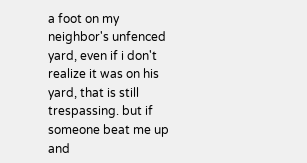a foot on my neighbor's unfenced yard, even if i don't realize it was on his yard, that is still trespassing. but if someone beat me up and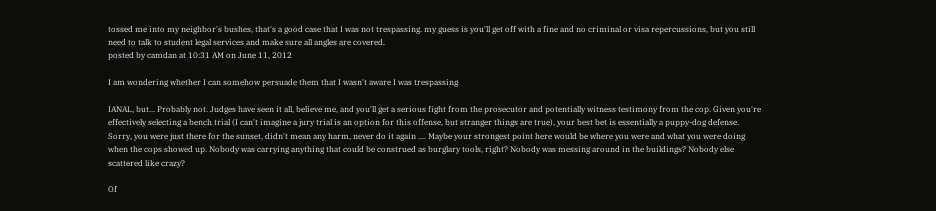tossed me into my neighbor's bushes, that's a good case that I was not trespassing. my guess is you'll get off with a fine and no criminal or visa repercussions, but you still need to talk to student legal services and make sure all angles are covered.
posted by camdan at 10:31 AM on June 11, 2012

I am wondering whether I can somehow persuade them that I wasn't aware I was trespassing

IANAL, but... Probably not. Judges have seen it all, believe me, and you'll get a serious fight from the prosecutor and potentially witness testimony from the cop. Given you're effectively selecting a bench trial (I can't imagine a jury trial is an option for this offense, but stranger things are true), your best bet is essentially a puppy-dog defense. Sorry, you were just there for the sunset, didn't mean any harm, never do it again .... Maybe your strongest point here would be where you were and what you were doing when the cops showed up. Nobody was carrying anything that could be construed as burglary tools, right? Nobody was messing around in the buildings? Nobody else scattered like crazy?

Of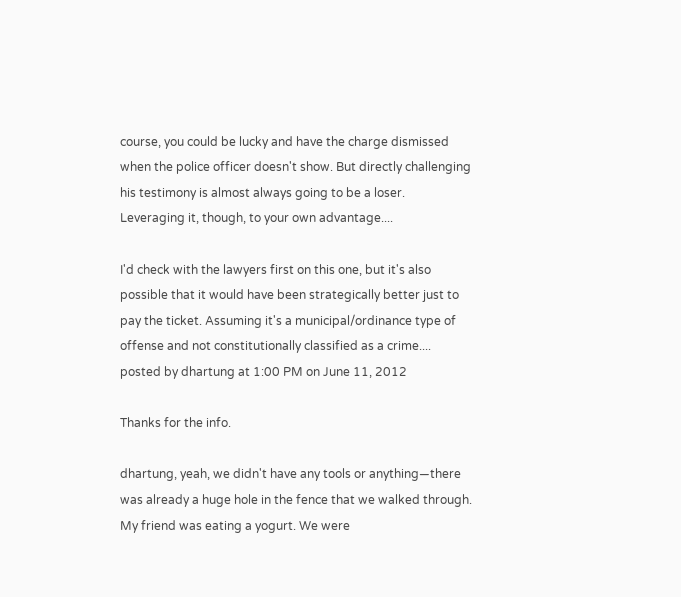course, you could be lucky and have the charge dismissed when the police officer doesn't show. But directly challenging his testimony is almost always going to be a loser. Leveraging it, though, to your own advantage....

I'd check with the lawyers first on this one, but it's also possible that it would have been strategically better just to pay the ticket. Assuming it's a municipal/ordinance type of offense and not constitutionally classified as a crime....
posted by dhartung at 1:00 PM on June 11, 2012

Thanks for the info.

dhartung, yeah, we didn't have any tools or anything—there was already a huge hole in the fence that we walked through. My friend was eating a yogurt. We were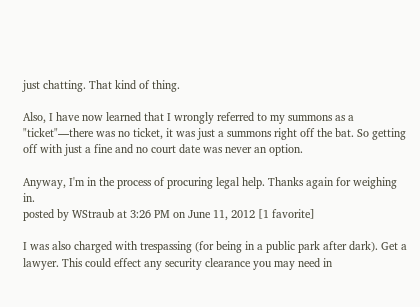just chatting. That kind of thing.

Also, I have now learned that I wrongly referred to my summons as a "ticket"—there was no ticket, it was just a summons right off the bat. So getting off with just a fine and no court date was never an option.

Anyway, I'm in the process of procuring legal help. Thanks again for weighing in.
posted by WStraub at 3:26 PM on June 11, 2012 [1 favorite]

I was also charged with trespassing (for being in a public park after dark). Get a lawyer. This could effect any security clearance you may need in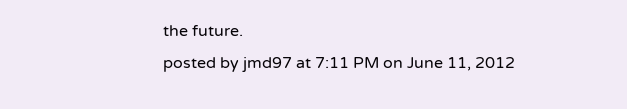the future.
posted by jmd97 at 7:11 PM on June 11, 2012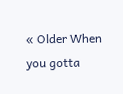« Older When you gotta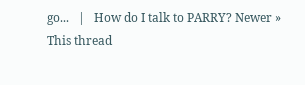go...   |   How do I talk to PARRY? Newer »
This thread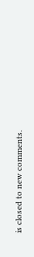is closed to new comments.